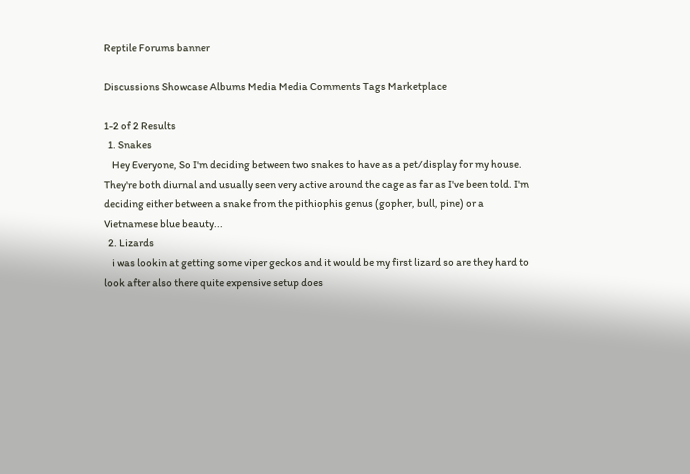Reptile Forums banner

Discussions Showcase Albums Media Media Comments Tags Marketplace

1-2 of 2 Results
  1. Snakes
    Hey Everyone, So I'm deciding between two snakes to have as a pet/display for my house. They're both diurnal and usually seen very active around the cage as far as I've been told. I'm deciding either between a snake from the pithiophis genus (gopher, bull, pine) or a Vietnamese blue beauty...
  2. Lizards
    i was lookin at getting some viper geckos and it would be my first lizard so are they hard to look after also there quite expensive setup does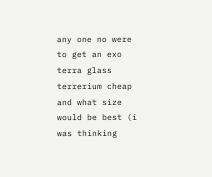any one no were to get an exo terra glass terrerium cheap and what size would be best (i was thinking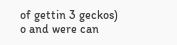of gettin 3 geckos) o and were can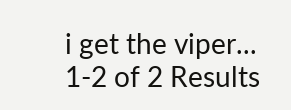i get the viper...
1-2 of 2 Results